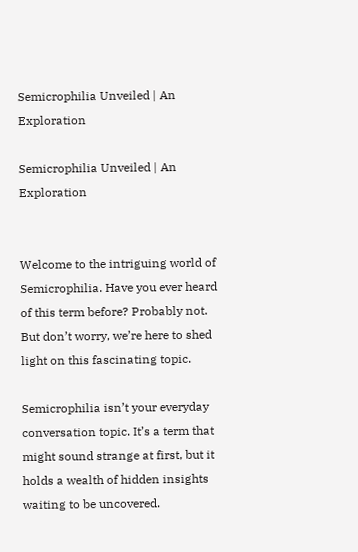Semicrophilia Unveiled | An Exploration

Semicrophilia Unveiled | An Exploration


Welcome to the intriguing world of Semicrophilia. Have you ever heard of this term before? Probably not. But don’t worry, we’re here to shed light on this fascinating topic.

Semicrophilia isn’t your everyday conversation topic. It’s a term that might sound strange at first, but it holds a wealth of hidden insights waiting to be uncovered.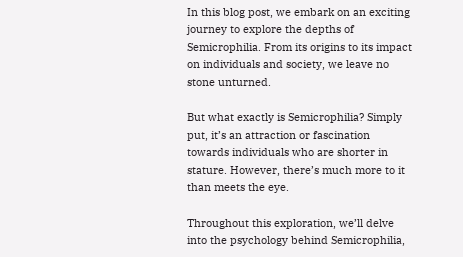In this blog post, we embark on an exciting journey to explore the depths of Semicrophilia. From its origins to its impact on individuals and society, we leave no stone unturned.

But what exactly is Semicrophilia? Simply put, it’s an attraction or fascination towards individuals who are shorter in stature. However, there’s much more to it than meets the eye.

Throughout this exploration, we’ll delve into the psychology behind Semicrophilia,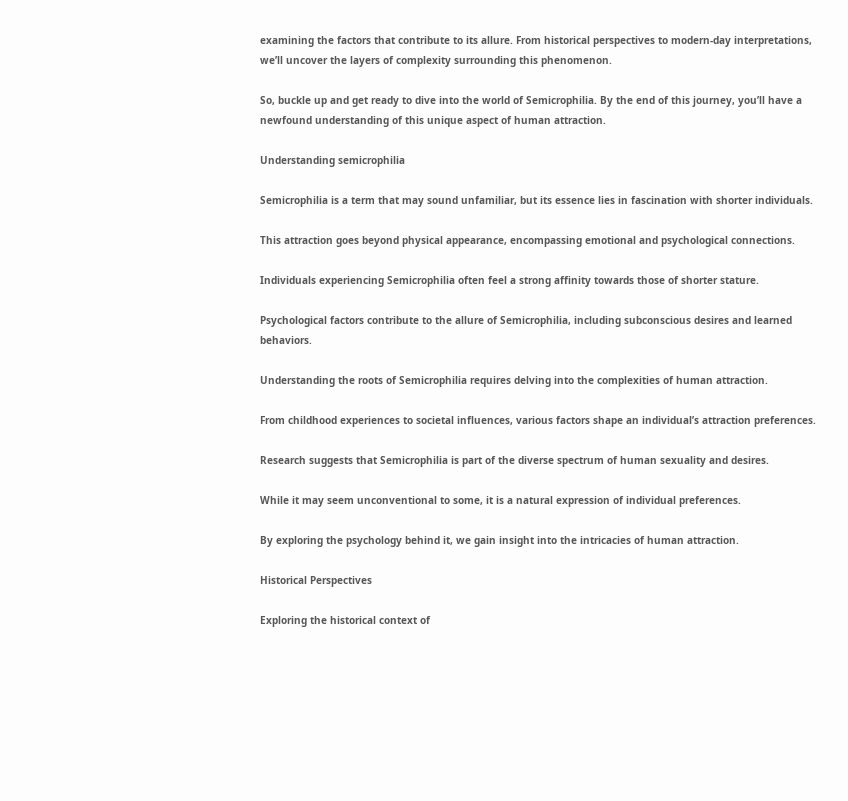examining the factors that contribute to its allure. From historical perspectives to modern-day interpretations, we’ll uncover the layers of complexity surrounding this phenomenon.

So, buckle up and get ready to dive into the world of Semicrophilia. By the end of this journey, you’ll have a newfound understanding of this unique aspect of human attraction.

Understanding semicrophilia

Semicrophilia is a term that may sound unfamiliar, but its essence lies in fascination with shorter individuals.

This attraction goes beyond physical appearance, encompassing emotional and psychological connections.

Individuals experiencing Semicrophilia often feel a strong affinity towards those of shorter stature.

Psychological factors contribute to the allure of Semicrophilia, including subconscious desires and learned behaviors.

Understanding the roots of Semicrophilia requires delving into the complexities of human attraction.

From childhood experiences to societal influences, various factors shape an individual’s attraction preferences.

Research suggests that Semicrophilia is part of the diverse spectrum of human sexuality and desires.

While it may seem unconventional to some, it is a natural expression of individual preferences.

By exploring the psychology behind it, we gain insight into the intricacies of human attraction.

Historical Perspectives

Exploring the historical context of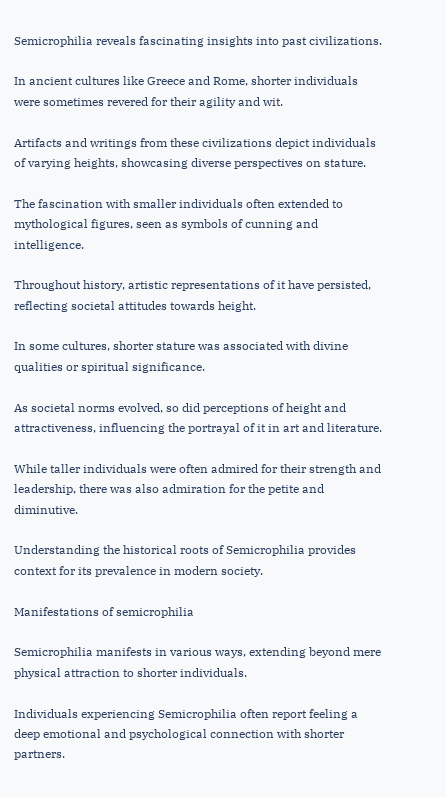Semicrophilia reveals fascinating insights into past civilizations.

In ancient cultures like Greece and Rome, shorter individuals were sometimes revered for their agility and wit.

Artifacts and writings from these civilizations depict individuals of varying heights, showcasing diverse perspectives on stature.

The fascination with smaller individuals often extended to mythological figures, seen as symbols of cunning and intelligence.

Throughout history, artistic representations of it have persisted, reflecting societal attitudes towards height.

In some cultures, shorter stature was associated with divine qualities or spiritual significance.

As societal norms evolved, so did perceptions of height and attractiveness, influencing the portrayal of it in art and literature.

While taller individuals were often admired for their strength and leadership, there was also admiration for the petite and diminutive.

Understanding the historical roots of Semicrophilia provides context for its prevalence in modern society.

Manifestations of semicrophilia

Semicrophilia manifests in various ways, extending beyond mere physical attraction to shorter individuals.

Individuals experiencing Semicrophilia often report feeling a deep emotional and psychological connection with shorter partners.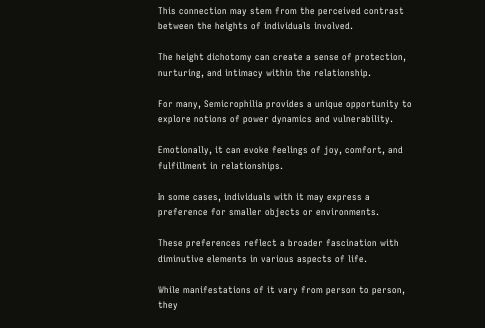This connection may stem from the perceived contrast between the heights of individuals involved.

The height dichotomy can create a sense of protection, nurturing, and intimacy within the relationship.

For many, Semicrophilia provides a unique opportunity to explore notions of power dynamics and vulnerability.

Emotionally, it can evoke feelings of joy, comfort, and fulfillment in relationships.

In some cases, individuals with it may express a preference for smaller objects or environments.

These preferences reflect a broader fascination with diminutive elements in various aspects of life.

While manifestations of it vary from person to person, they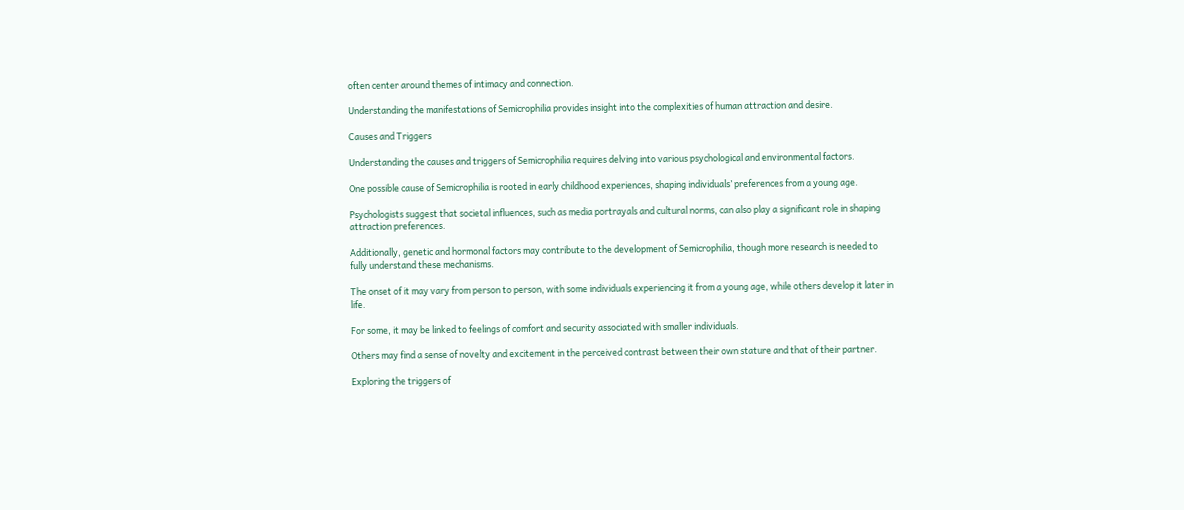often center around themes of intimacy and connection.

Understanding the manifestations of Semicrophilia provides insight into the complexities of human attraction and desire.

Causes and Triggers

Understanding the causes and triggers of Semicrophilia requires delving into various psychological and environmental factors.

One possible cause of Semicrophilia is rooted in early childhood experiences, shaping individuals’ preferences from a young age.

Psychologists suggest that societal influences, such as media portrayals and cultural norms, can also play a significant role in shaping attraction preferences.

Additionally, genetic and hormonal factors may contribute to the development of Semicrophilia, though more research is needed to fully understand these mechanisms.

The onset of it may vary from person to person, with some individuals experiencing it from a young age, while others develop it later in life.

For some, it may be linked to feelings of comfort and security associated with smaller individuals.

Others may find a sense of novelty and excitement in the perceived contrast between their own stature and that of their partner.

Exploring the triggers of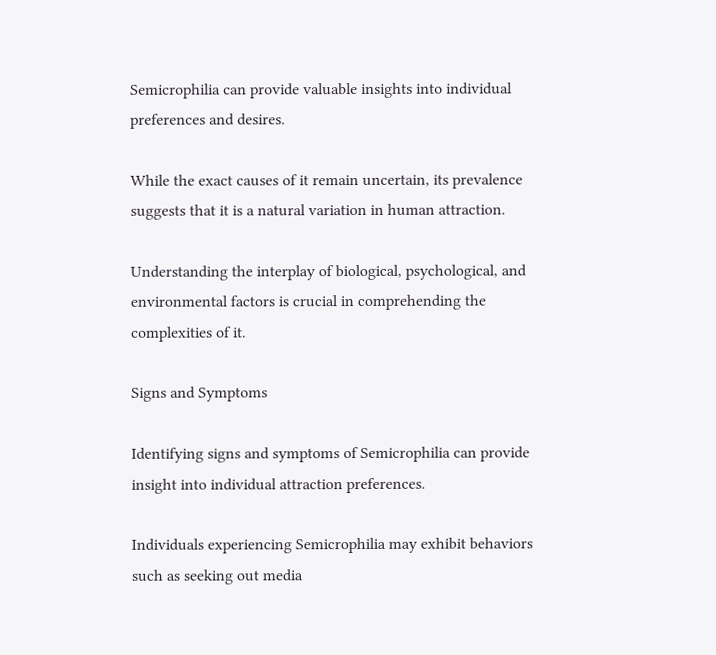Semicrophilia can provide valuable insights into individual preferences and desires.

While the exact causes of it remain uncertain, its prevalence suggests that it is a natural variation in human attraction.

Understanding the interplay of biological, psychological, and environmental factors is crucial in comprehending the complexities of it.

Signs and Symptoms

Identifying signs and symptoms of Semicrophilia can provide insight into individual attraction preferences.

Individuals experiencing Semicrophilia may exhibit behaviors such as seeking out media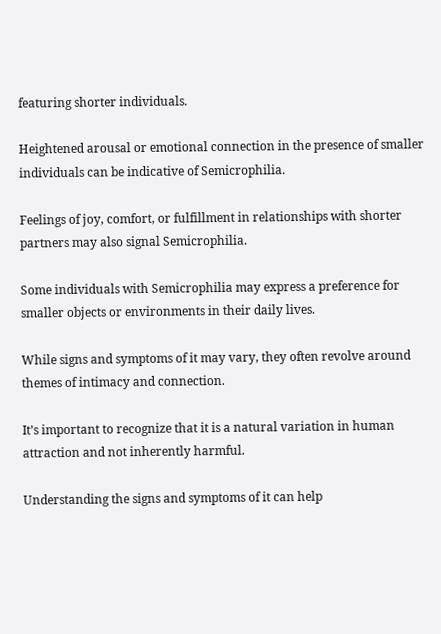featuring shorter individuals.

Heightened arousal or emotional connection in the presence of smaller individuals can be indicative of Semicrophilia.

Feelings of joy, comfort, or fulfillment in relationships with shorter partners may also signal Semicrophilia.

Some individuals with Semicrophilia may express a preference for smaller objects or environments in their daily lives.

While signs and symptoms of it may vary, they often revolve around themes of intimacy and connection.

It’s important to recognize that it is a natural variation in human attraction and not inherently harmful.

Understanding the signs and symptoms of it can help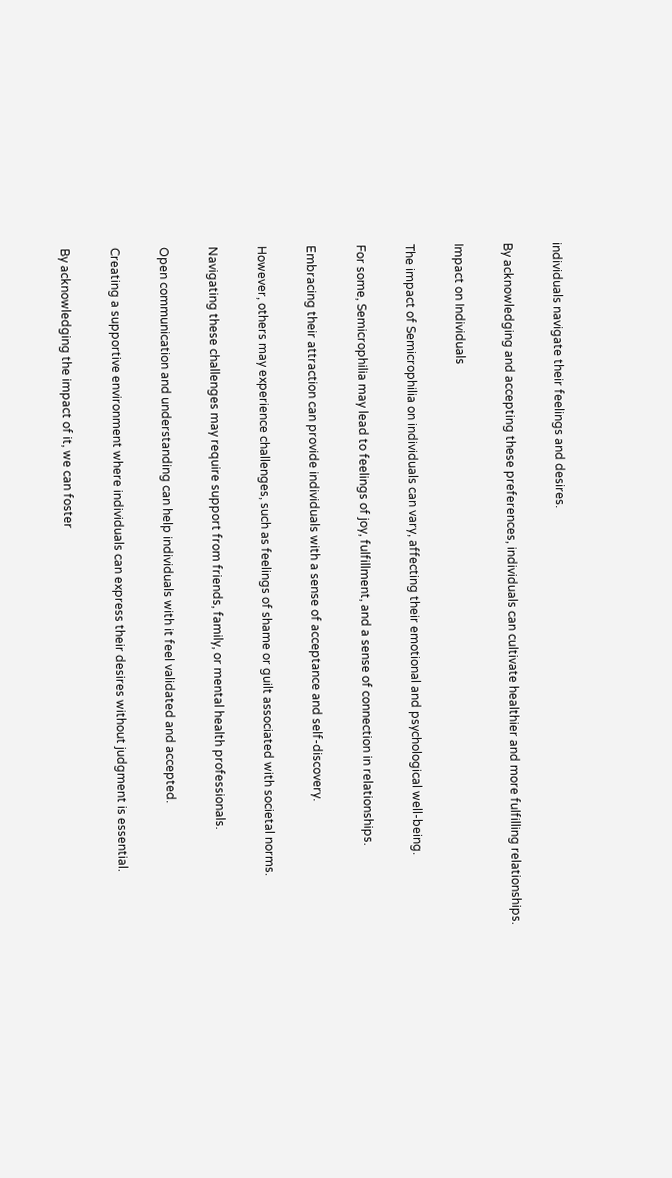individuals navigate their feelings and desires.

By acknowledging and accepting these preferences, individuals can cultivate healthier and more fulfilling relationships.

Impact on Individuals

The impact of Semicrophilia on individuals can vary, affecting their emotional and psychological well-being.

For some, Semicrophilia may lead to feelings of joy, fulfillment, and a sense of connection in relationships.

Embracing their attraction can provide individuals with a sense of acceptance and self-discovery.

However, others may experience challenges, such as feelings of shame or guilt associated with societal norms.

Navigating these challenges may require support from friends, family, or mental health professionals.

Open communication and understanding can help individuals with it feel validated and accepted.

Creating a supportive environment where individuals can express their desires without judgment is essential.

By acknowledging the impact of it, we can foster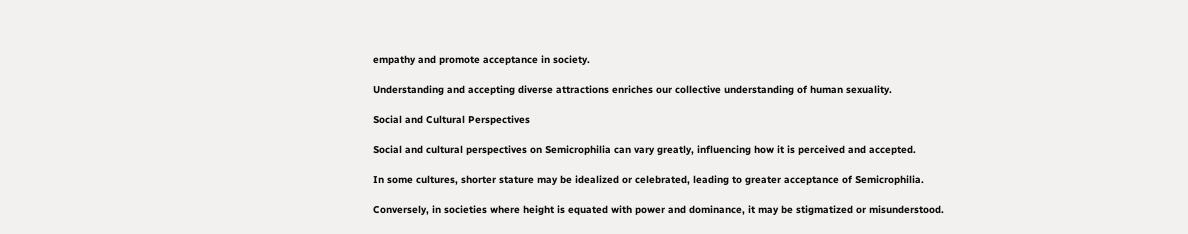empathy and promote acceptance in society.

Understanding and accepting diverse attractions enriches our collective understanding of human sexuality.

Social and Cultural Perspectives

Social and cultural perspectives on Semicrophilia can vary greatly, influencing how it is perceived and accepted.

In some cultures, shorter stature may be idealized or celebrated, leading to greater acceptance of Semicrophilia.

Conversely, in societies where height is equated with power and dominance, it may be stigmatized or misunderstood.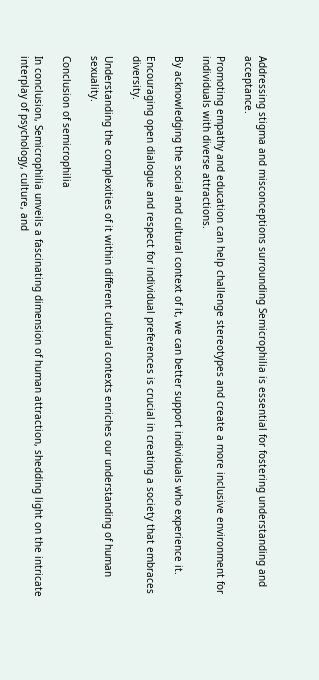Addressing stigma and misconceptions surrounding Semicrophilia is essential for fostering understanding and acceptance.

Promoting empathy and education can help challenge stereotypes and create a more inclusive environment for individuals with diverse attractions.

By acknowledging the social and cultural context of it, we can better support individuals who experience it.

Encouraging open dialogue and respect for individual preferences is crucial in creating a society that embraces diversity.

Understanding the complexities of it within different cultural contexts enriches our understanding of human sexuality.

Conclusion of semicrophilia

In conclusion, Semicrophilia unveils a fascinating dimension of human attraction, shedding light on the intricate interplay of psychology, culture, and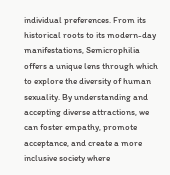individual preferences. From its historical roots to its modern-day manifestations, Semicrophilia offers a unique lens through which to explore the diversity of human sexuality. By understanding and accepting diverse attractions, we can foster empathy, promote acceptance, and create a more inclusive society where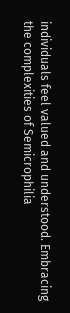individuals feel valued and understood. Embracing the complexities of Semicrophilia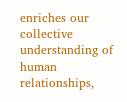enriches our collective understanding of human relationships,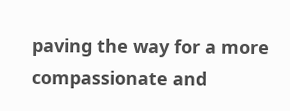paving the way for a more compassionate and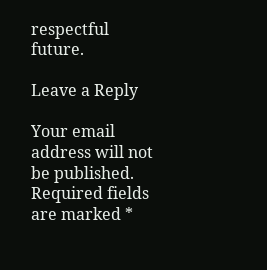respectful future.

Leave a Reply

Your email address will not be published. Required fields are marked *